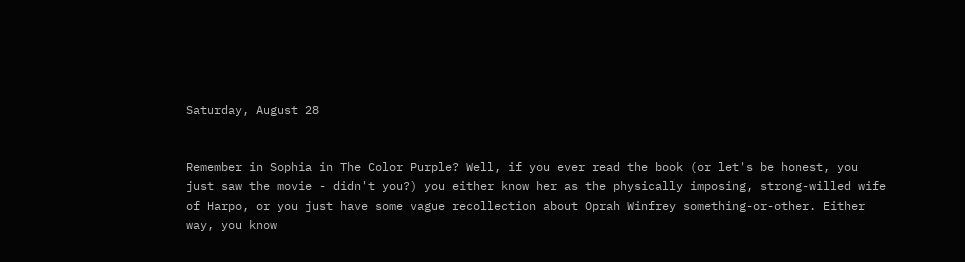Saturday, August 28


Remember in Sophia in The Color Purple? Well, if you ever read the book (or let's be honest, you just saw the movie - didn't you?) you either know her as the physically imposing, strong-willed wife of Harpo, or you just have some vague recollection about Oprah Winfrey something-or-other. Either way, you know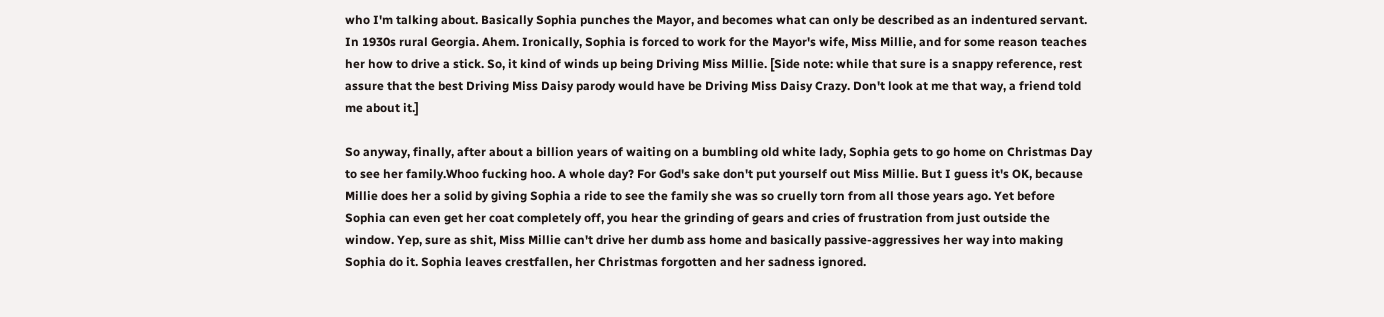who I'm talking about. Basically Sophia punches the Mayor, and becomes what can only be described as an indentured servant. In 1930s rural Georgia. Ahem. Ironically, Sophia is forced to work for the Mayor's wife, Miss Millie, and for some reason teaches her how to drive a stick. So, it kind of winds up being Driving Miss Millie. [Side note: while that sure is a snappy reference, rest assure that the best Driving Miss Daisy parody would have be Driving Miss Daisy Crazy. Don't look at me that way, a friend told me about it.]

So anyway, finally, after about a billion years of waiting on a bumbling old white lady, Sophia gets to go home on Christmas Day to see her family.Whoo fucking hoo. A whole day? For God's sake don't put yourself out Miss Millie. But I guess it's OK, because Millie does her a solid by giving Sophia a ride to see the family she was so cruelly torn from all those years ago. Yet before Sophia can even get her coat completely off, you hear the grinding of gears and cries of frustration from just outside the window. Yep, sure as shit, Miss Millie can't drive her dumb ass home and basically passive-aggressives her way into making Sophia do it. Sophia leaves crestfallen, her Christmas forgotten and her sadness ignored.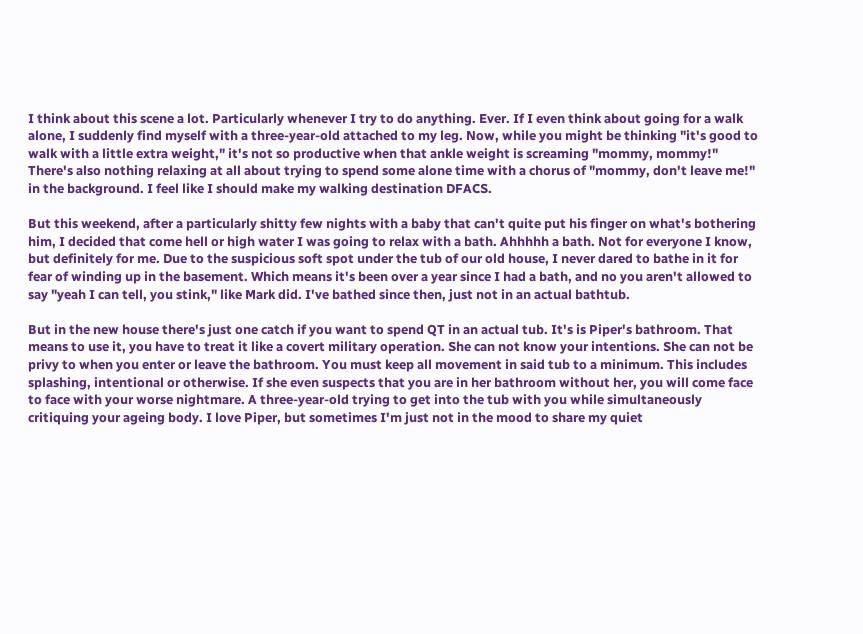I think about this scene a lot. Particularly whenever I try to do anything. Ever. If I even think about going for a walk alone, I suddenly find myself with a three-year-old attached to my leg. Now, while you might be thinking "it's good to walk with a little extra weight," it's not so productive when that ankle weight is screaming "mommy, mommy!" There's also nothing relaxing at all about trying to spend some alone time with a chorus of "mommy, don't leave me!" in the background. I feel like I should make my walking destination DFACS.

But this weekend, after a particularly shitty few nights with a baby that can't quite put his finger on what's bothering him, I decided that come hell or high water I was going to relax with a bath. Ahhhhh a bath. Not for everyone I know, but definitely for me. Due to the suspicious soft spot under the tub of our old house, I never dared to bathe in it for fear of winding up in the basement. Which means it's been over a year since I had a bath, and no you aren't allowed to say "yeah I can tell, you stink," like Mark did. I've bathed since then, just not in an actual bathtub.

But in the new house there's just one catch if you want to spend QT in an actual tub. It's is Piper's bathroom. That means to use it, you have to treat it like a covert military operation. She can not know your intentions. She can not be privy to when you enter or leave the bathroom. You must keep all movement in said tub to a minimum. This includes splashing, intentional or otherwise. If she even suspects that you are in her bathroom without her, you will come face to face with your worse nightmare. A three-year-old trying to get into the tub with you while simultaneously critiquing your ageing body. I love Piper, but sometimes I'm just not in the mood to share my quiet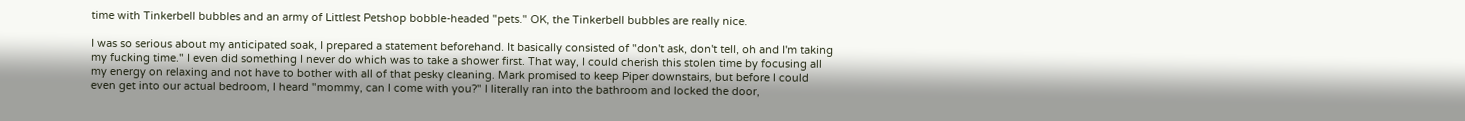time with Tinkerbell bubbles and an army of Littlest Petshop bobble-headed "pets." OK, the Tinkerbell bubbles are really nice.

I was so serious about my anticipated soak, I prepared a statement beforehand. It basically consisted of "don't ask, don't tell, oh and I'm taking my fucking time." I even did something I never do which was to take a shower first. That way, I could cherish this stolen time by focusing all my energy on relaxing and not have to bother with all of that pesky cleaning. Mark promised to keep Piper downstairs, but before I could even get into our actual bedroom, I heard "mommy, can I come with you?" I literally ran into the bathroom and locked the door,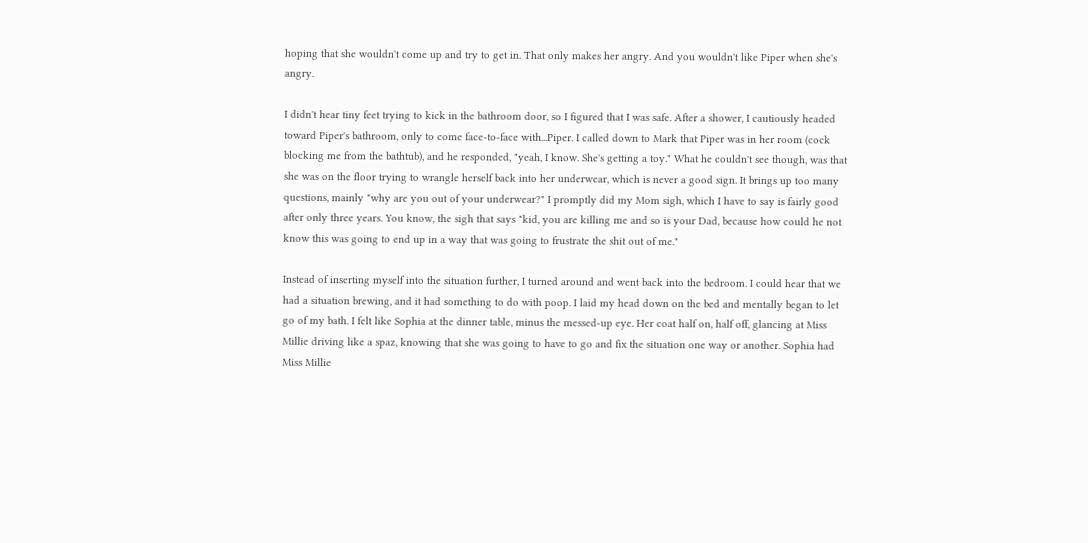hoping that she wouldn't come up and try to get in. That only makes her angry. And you wouldn't like Piper when she's angry.

I didn't hear tiny feet trying to kick in the bathroom door, so I figured that I was safe. After a shower, I cautiously headed toward Piper's bathroom, only to come face-to-face with...Piper. I called down to Mark that Piper was in her room (cock blocking me from the bathtub), and he responded, "yeah, I know. She's getting a toy." What he couldn't see though, was that she was on the floor trying to wrangle herself back into her underwear, which is never a good sign. It brings up too many questions, mainly "why are you out of your underwear?" I promptly did my Mom sigh, which I have to say is fairly good after only three years. You know, the sigh that says "kid, you are killing me and so is your Dad, because how could he not know this was going to end up in a way that was going to frustrate the shit out of me."

Instead of inserting myself into the situation further, I turned around and went back into the bedroom. I could hear that we had a situation brewing, and it had something to do with poop. I laid my head down on the bed and mentally began to let go of my bath. I felt like Sophia at the dinner table, minus the messed-up eye. Her coat half on, half off, glancing at Miss Millie driving like a spaz, knowing that she was going to have to go and fix the situation one way or another. Sophia had Miss Millie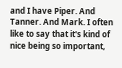and I have Piper. And Tanner. And Mark. I often like to say that it's kind of nice being so important,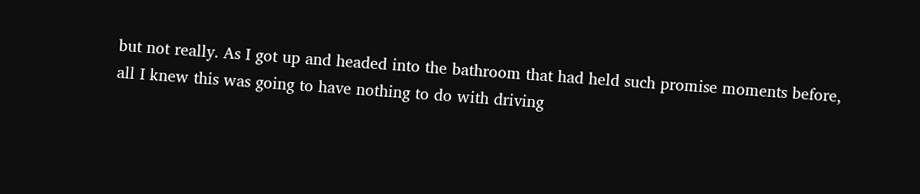but not really. As I got up and headed into the bathroom that had held such promise moments before, all I knew this was going to have nothing to do with driving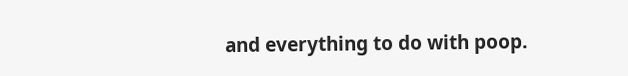and everything to do with poop.